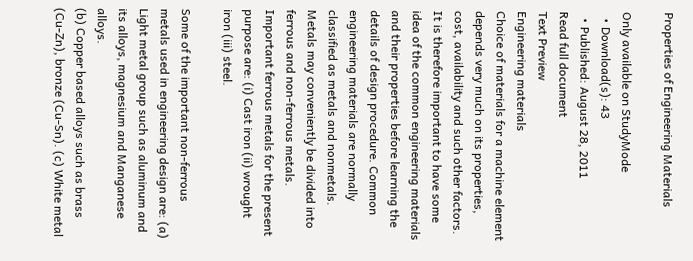Properties of Engineering Materials

Only available on StudyMode
  • Download(s): 43
  • Published: August 28, 2011
Read full document
Text Preview
Engineering materials
Choice of materials for a machine element depends very much on its properties, cost, availability and such other factors. It is therefore important to have some idea of the common engineering materials and their properties before learning the details of design procedure. Common engineering materials are normally classified as metals and nonmetals. Metals may conveniently be divided into ferrous and non-ferrous metals. Important ferrous metals for the present purpose are: (i) Cast iron (ii) wrought iron (iii) steel.

Some of the important non-ferrous metals used in engineering design are: (a) Light metal group such as aluminum and its alloys, magnesium and Manganese alloys.
(b) Copper based alloys such as brass (Cu-Zn), bronze (Cu-Sn). (c) White metal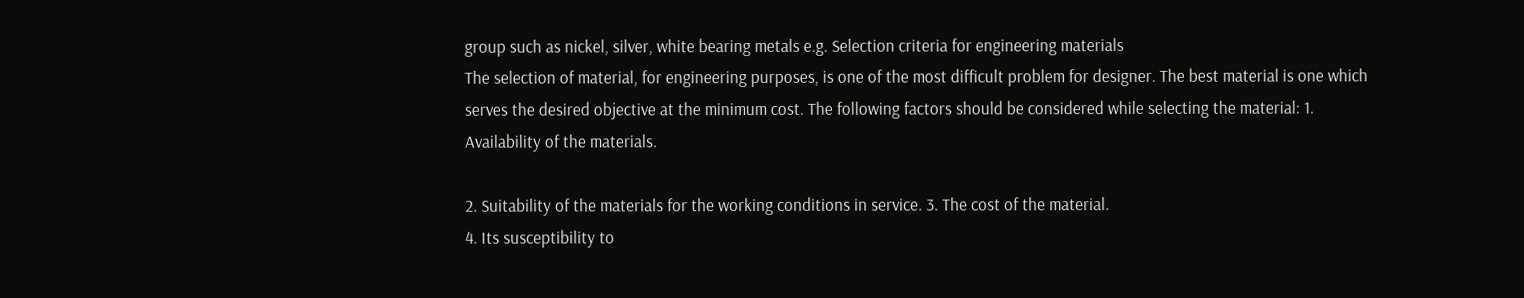group such as nickel, silver, white bearing metals e.g. Selection criteria for engineering materials
The selection of material, for engineering purposes, is one of the most difficult problem for designer. The best material is one which serves the desired objective at the minimum cost. The following factors should be considered while selecting the material: 1. Availability of the materials.

2. Suitability of the materials for the working conditions in service. 3. The cost of the material.
4. Its susceptibility to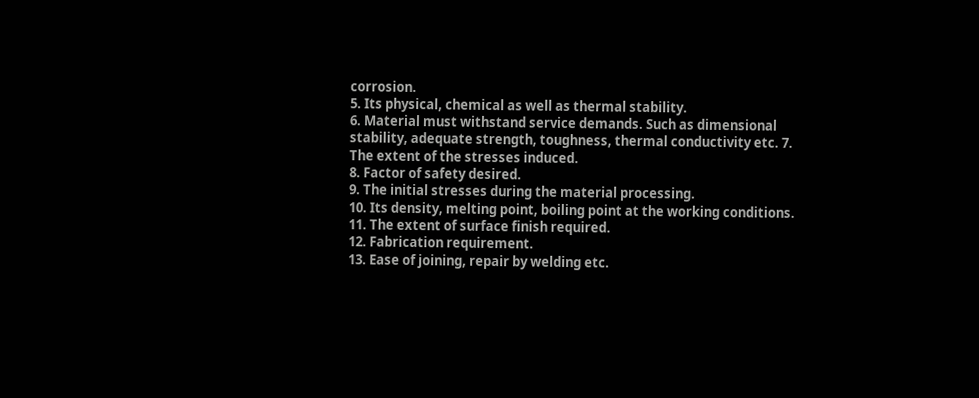corrosion.
5. Its physical, chemical as well as thermal stability.
6. Material must withstand service demands. Such as dimensional stability, adequate strength, toughness, thermal conductivity etc. 7. The extent of the stresses induced.
8. Factor of safety desired.
9. The initial stresses during the material processing.
10. Its density, melting point, boiling point at the working conditions. 11. The extent of surface finish required.
12. Fabrication requirement.
13. Ease of joining, repair by welding etc.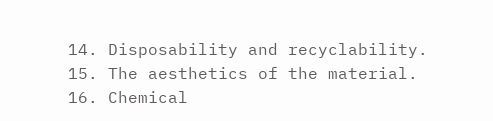14. Disposability and recyclability.
15. The aesthetics of the material.
16. Chemical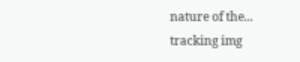nature of the...
tracking img